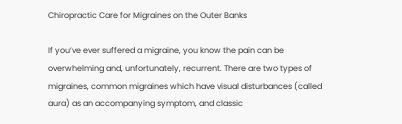Chiropractic Care for Migraines on the Outer Banks

If you’ve ever suffered a migraine, you know the pain can be overwhelming and, unfortunately, recurrent. There are two types of migraines, common migraines which have visual disturbances (called aura) as an accompanying symptom, and classic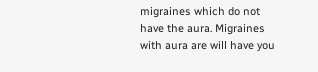migraines which do not have the aura. Migraines with aura are will have you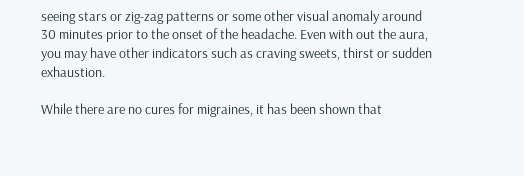seeing stars or zig-zag patterns or some other visual anomaly around 30 minutes prior to the onset of the headache. Even with out the aura, you may have other indicators such as craving sweets, thirst or sudden exhaustion.

While there are no cures for migraines, it has been shown that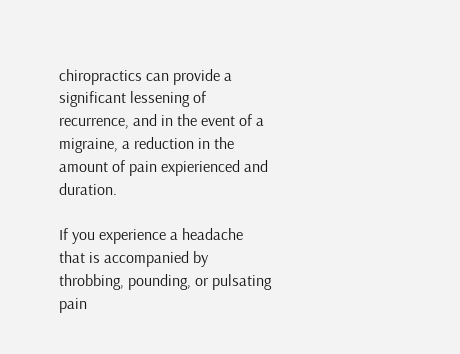chiropractics can provide a significant lessening of recurrence, and in the event of a migraine, a reduction in the amount of pain expierienced and duration.

If you experience a headache that is accompanied by throbbing, pounding, or pulsating pain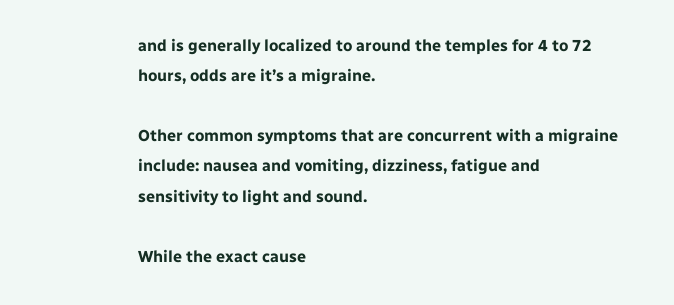and is generally localized to around the temples for 4 to 72 hours, odds are it’s a migraine.

Other common symptoms that are concurrent with a migraine include: nausea and vomiting, dizziness, fatigue and sensitivity to light and sound.

While the exact cause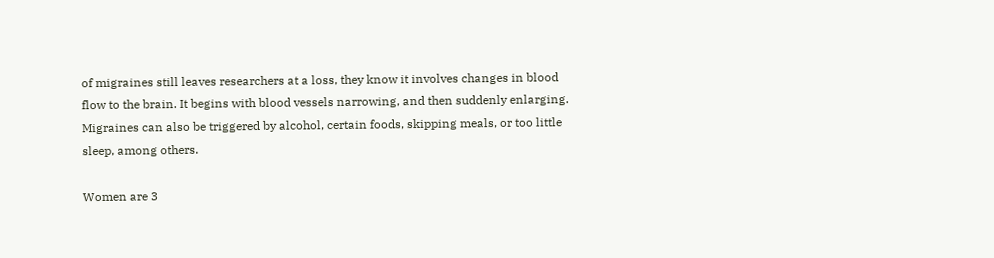of migraines still leaves researchers at a loss, they know it involves changes in blood flow to the brain. It begins with blood vessels narrowing, and then suddenly enlarging. Migraines can also be triggered by alcohol, certain foods, skipping meals, or too little sleep, among others.

Women are 3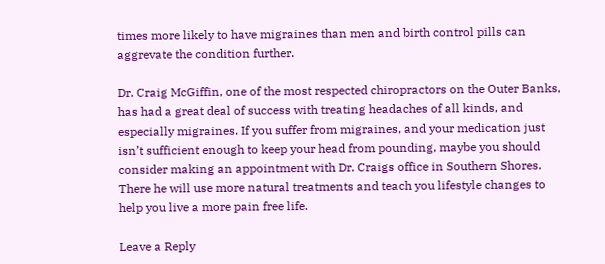times more likely to have migraines than men and birth control pills can aggrevate the condition further.

Dr. Craig McGiffin, one of the most respected chiropractors on the Outer Banks, has had a great deal of success with treating headaches of all kinds, and especially migraines. If you suffer from migraines, and your medication just isn’t sufficient enough to keep your head from pounding, maybe you should consider making an appointment with Dr. Craigs office in Southern Shores. There he will use more natural treatments and teach you lifestyle changes to help you live a more pain free life.

Leave a Reply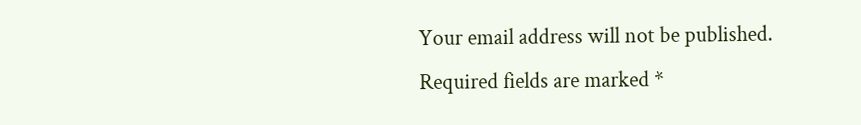Your email address will not be published. Required fields are marked *